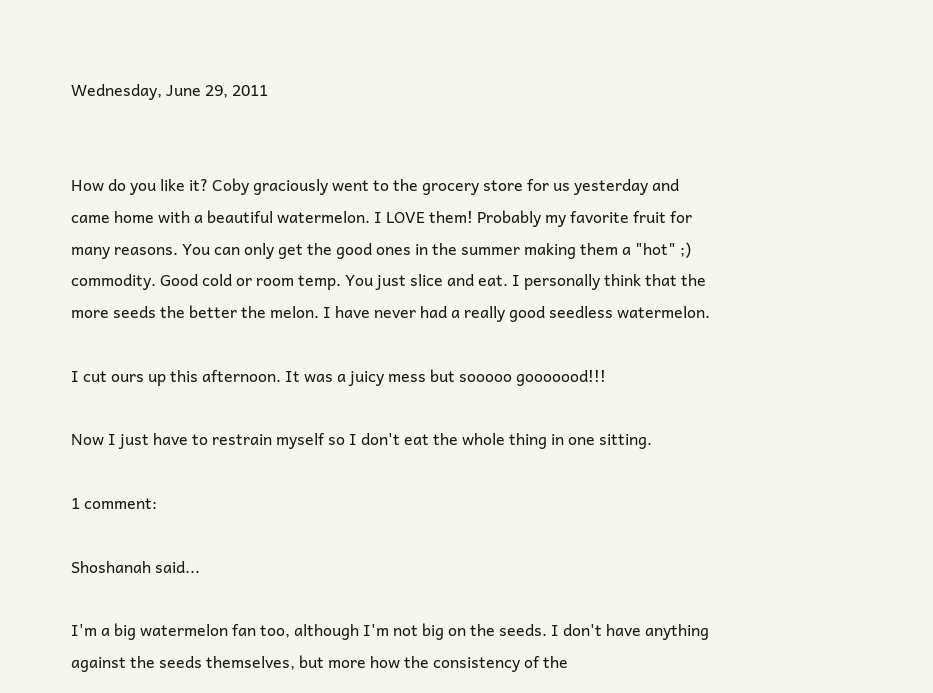Wednesday, June 29, 2011


How do you like it? Coby graciously went to the grocery store for us yesterday and came home with a beautiful watermelon. I LOVE them! Probably my favorite fruit for many reasons. You can only get the good ones in the summer making them a "hot" ;) commodity. Good cold or room temp. You just slice and eat. I personally think that the more seeds the better the melon. I have never had a really good seedless watermelon.

I cut ours up this afternoon. It was a juicy mess but sooooo gooooood!!!

Now I just have to restrain myself so I don't eat the whole thing in one sitting.

1 comment:

Shoshanah said...

I'm a big watermelon fan too, although I'm not big on the seeds. I don't have anything against the seeds themselves, but more how the consistency of the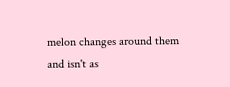melon changes around them and isn't as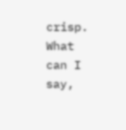crisp. What can I say,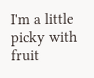I'm a little picky with fruit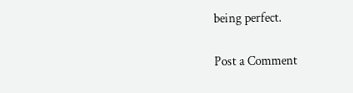being perfect.

Post a Comment